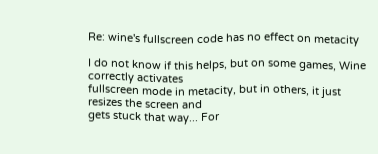Re: wine's fullscreen code has no effect on metacity

I do not know if this helps, but on some games, Wine correctly activates
fullscreen mode in metacity, but in others, it just resizes the screen and
gets stuck that way... For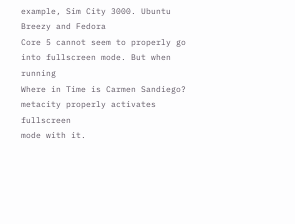example, Sim City 3000. Ubuntu Breezy and Fedora
Core 5 cannot seem to properly go into fullscreen mode. But when running
Where in Time is Carmen Sandiego? metacity properly activates fullscreen
mode with it.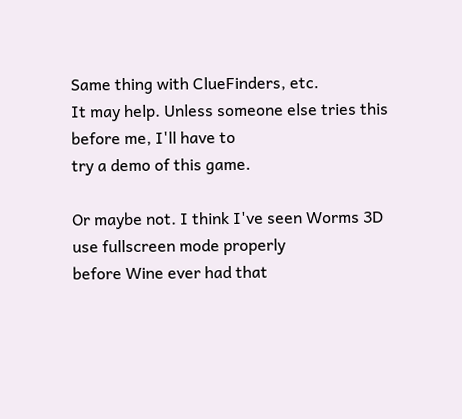Same thing with ClueFinders, etc.
It may help. Unless someone else tries this before me, I'll have to
try a demo of this game.

Or maybe not. I think I've seen Worms 3D use fullscreen mode properly
before Wine ever had that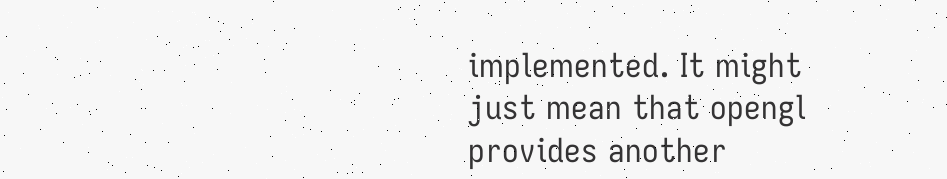implemented. It might just mean that opengl
provides another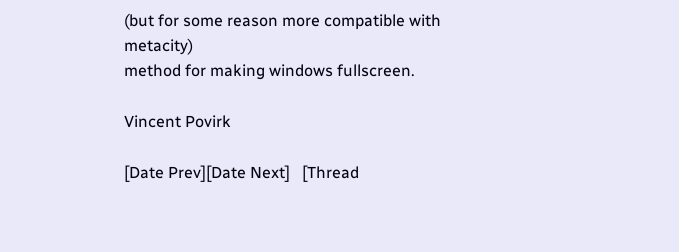(but for some reason more compatible with metacity)
method for making windows fullscreen.

Vincent Povirk

[Date Prev][Date Next]   [Thread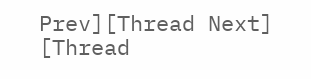Prev][Thread Next]   [Thread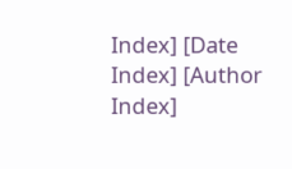Index] [Date Index] [Author Index]